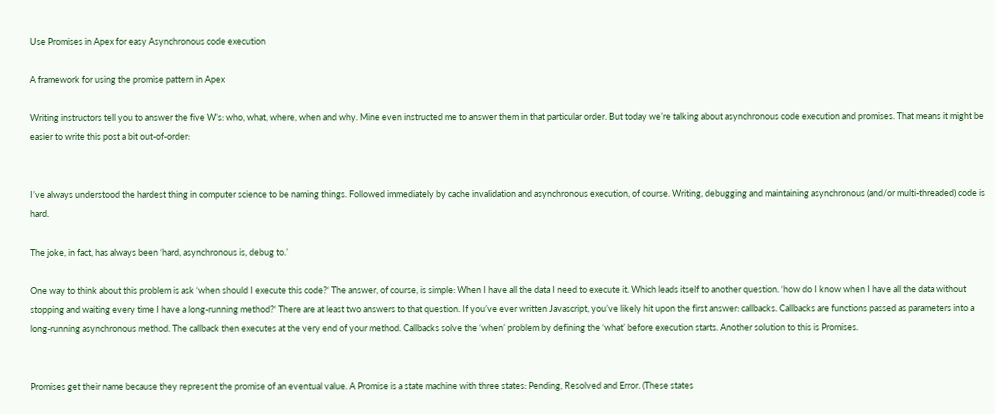Use Promises in Apex for easy Asynchronous code execution

A framework for using the promise pattern in Apex

Writing instructors tell you to answer the five W’s: who, what, where, when and why. Mine even instructed me to answer them in that particular order. But today we’re talking about asynchronous code execution and promises. That means it might be easier to write this post a bit out-of-order:


I’ve always understood the hardest thing in computer science to be naming things. Followed immediately by cache invalidation and asynchronous execution, of course. Writing, debugging and maintaining asynchronous (and/or multi-threaded) code is hard.

The joke, in fact, has always been ‘hard, asynchronous is, debug to.’

One way to think about this problem is ask ‘when should I execute this code?‘ The answer, of course, is simple: When I have all the data I need to execute it. Which leads itself to another question. ‘how do I know when I have all the data without stopping and waiting every time I have a long-running method?‘ There are at least two answers to that question. If you’ve ever written Javascript, you’ve likely hit upon the first answer: callbacks. Callbacks are functions passed as parameters into a long-running asynchronous method. The callback then executes at the very end of your method. Callbacks solve the ‘when’ problem by defining the ‘what’ before execution starts. Another solution to this is Promises.


Promises get their name because they represent the promise of an eventual value. A Promise is a state machine with three states: Pending, Resolved and Error. (These states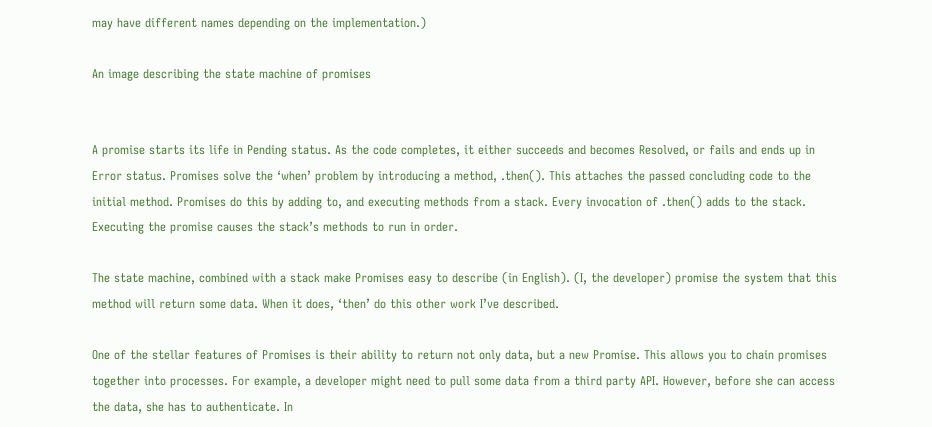may have different names depending on the implementation.)

An image describing the state machine of promises


A promise starts its life in Pending status. As the code completes, it either succeeds and becomes Resolved, or fails and ends up in Error status. Promises solve the ‘when’ problem by introducing a method, .then(). This attaches the passed concluding code to the initial method. Promises do this by adding to, and executing methods from a stack. Every invocation of .then() adds to the stack. Executing the promise causes the stack’s methods to run in order.

The state machine, combined with a stack make Promises easy to describe (in English). (I, the developer) promise the system that this method will return some data. When it does, ‘then’ do this other work I’ve described.

One of the stellar features of Promises is their ability to return not only data, but a new Promise. This allows you to chain promises together into processes. For example, a developer might need to pull some data from a third party API. However, before she can access the data, she has to authenticate. In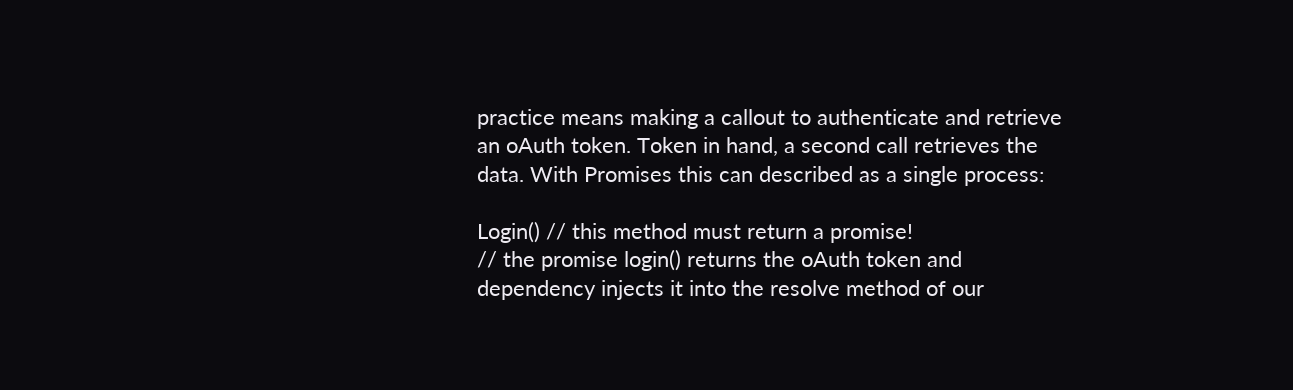practice means making a callout to authenticate and retrieve an oAuth token. Token in hand, a second call retrieves the data. With Promises this can described as a single process:

Login() // this method must return a promise!
// the promise login() returns the oAuth token and dependency injects it into the resolve method of our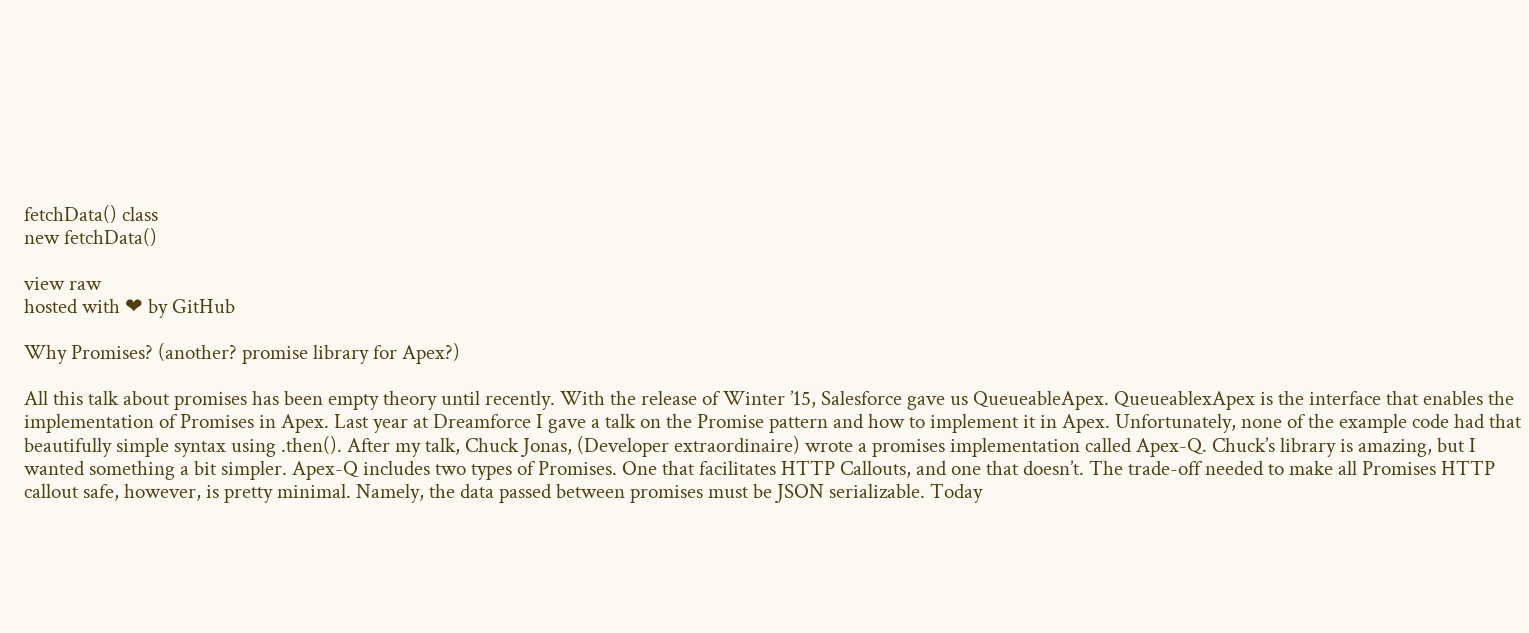fetchData() class
new fetchData()

view raw
hosted with ❤ by GitHub

Why Promises? (another? promise library for Apex?)

All this talk about promises has been empty theory until recently. With the release of Winter ’15, Salesforce gave us QueueableApex. QueueablexApex is the interface that enables the implementation of Promises in Apex. Last year at Dreamforce I gave a talk on the Promise pattern and how to implement it in Apex. Unfortunately, none of the example code had that beautifully simple syntax using .then(). After my talk, Chuck Jonas, (Developer extraordinaire) wrote a promises implementation called Apex-Q. Chuck’s library is amazing, but I wanted something a bit simpler. Apex-Q includes two types of Promises. One that facilitates HTTP Callouts, and one that doesn’t. The trade-off needed to make all Promises HTTP callout safe, however, is pretty minimal. Namely, the data passed between promises must be JSON serializable. Today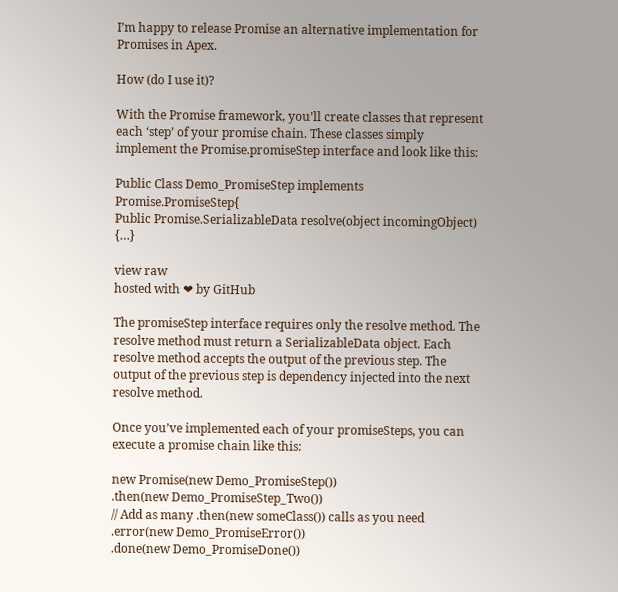I’m happy to release Promise an alternative implementation for Promises in Apex.

How (do I use it)?

With the Promise framework, you’ll create classes that represent each ‘step’ of your promise chain. These classes simply implement the Promise.promiseStep interface and look like this:

Public Class Demo_PromiseStep implements Promise.PromiseStep{
Public Promise.SerializableData resolve(object incomingObject) {…}

view raw
hosted with ❤ by GitHub

The promiseStep interface requires only the resolve method. The resolve method must return a SerializableData object. Each resolve method accepts the output of the previous step. The output of the previous step is dependency injected into the next resolve method.

Once you’ve implemented each of your promiseSteps, you can execute a promise chain like this:

new Promise(new Demo_PromiseStep())
.then(new Demo_PromiseStep_Two())
// Add as many .then(new someClass()) calls as you need
.error(new Demo_PromiseError())
.done(new Demo_PromiseDone())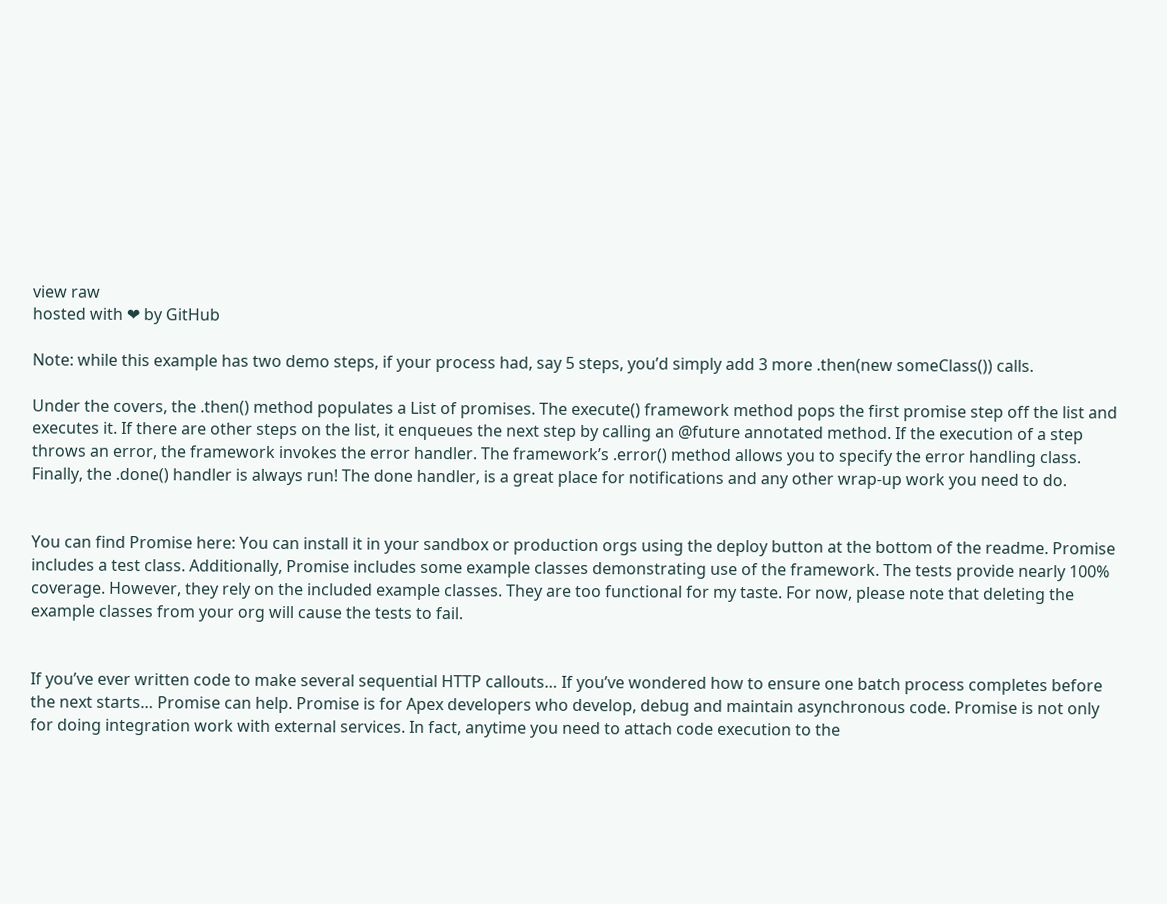view raw
hosted with ❤ by GitHub

Note: while this example has two demo steps, if your process had, say 5 steps, you’d simply add 3 more .then(new someClass()) calls.

Under the covers, the .then() method populates a List of promises. The execute() framework method pops the first promise step off the list and executes it. If there are other steps on the list, it enqueues the next step by calling an @future annotated method. If the execution of a step throws an error, the framework invokes the error handler. The framework’s .error() method allows you to specify the error handling class. Finally, the .done() handler is always run! The done handler, is a great place for notifications and any other wrap-up work you need to do.


You can find Promise here: You can install it in your sandbox or production orgs using the deploy button at the bottom of the readme. Promise includes a test class. Additionally, Promise includes some example classes demonstrating use of the framework. The tests provide nearly 100% coverage. However, they rely on the included example classes. They are too functional for my taste. For now, please note that deleting the example classes from your org will cause the tests to fail.


If you’ve ever written code to make several sequential HTTP callouts… If you’ve wondered how to ensure one batch process completes before the next starts… Promise can help. Promise is for Apex developers who develop, debug and maintain asynchronous code. Promise is not only for doing integration work with external services. In fact, anytime you need to attach code execution to the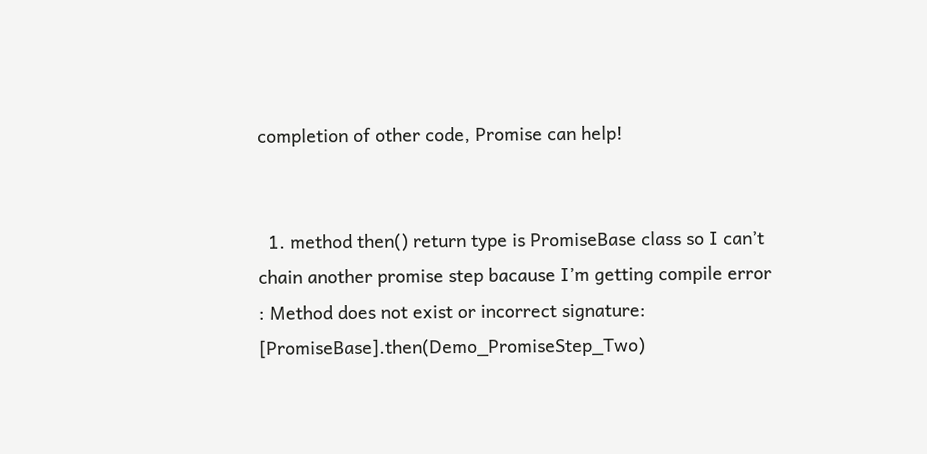completion of other code, Promise can help!


  1. method then() return type is PromiseBase class so I can’t chain another promise step bacause I’m getting compile error : Method does not exist or incorrect signature: [PromiseBase].then(Demo_PromiseStep_Two)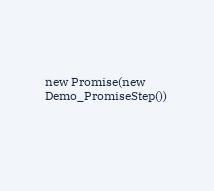new Promise(new Demo_PromiseStep())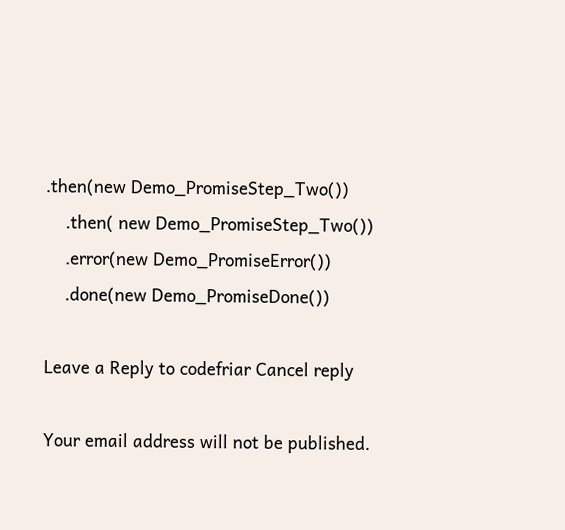.then(new Demo_PromiseStep_Two())
    .then( new Demo_PromiseStep_Two())
    .error(new Demo_PromiseError())
    .done(new Demo_PromiseDone())

Leave a Reply to codefriar Cancel reply

Your email address will not be published.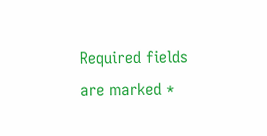Required fields are marked *